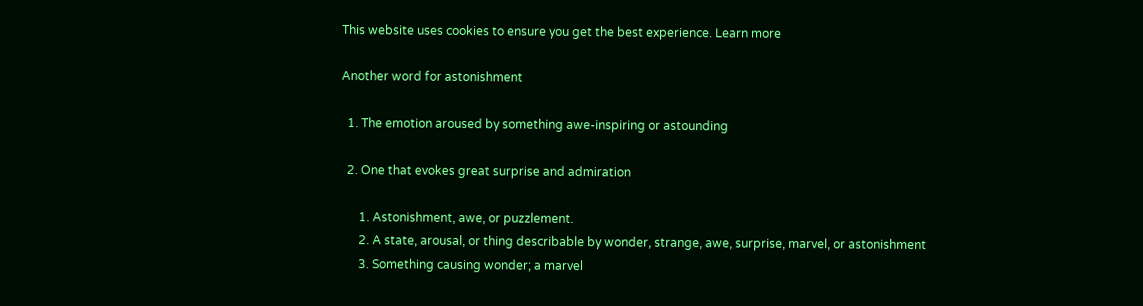This website uses cookies to ensure you get the best experience. Learn more

Another word for astonishment

  1. The emotion aroused by something awe-inspiring or astounding

  2. One that evokes great surprise and admiration

      1. Astonishment, awe, or puzzlement.
      2. A state, arousal, or thing describable by wonder, strange, awe, surprise, marvel, or astonishment
      3. Something causing wonder; a marvel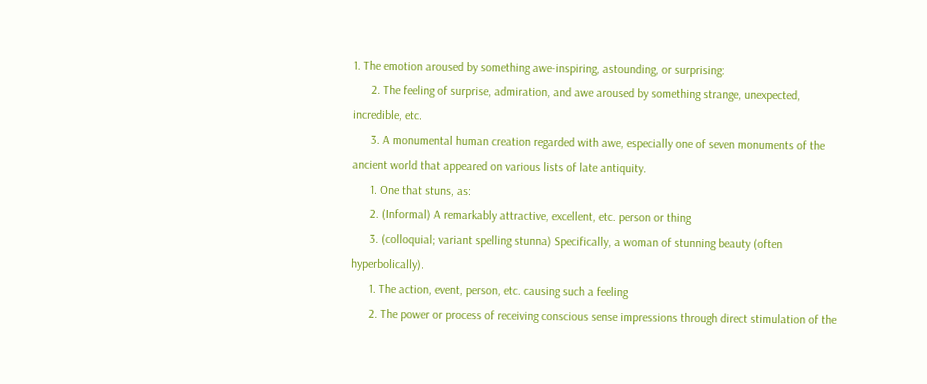1. The emotion aroused by something awe-inspiring, astounding, or surprising:
      2. The feeling of surprise, admiration, and awe aroused by something strange, unexpected, incredible, etc.
      3. A monumental human creation regarded with awe, especially one of seven monuments of the ancient world that appeared on various lists of late antiquity.
      1. One that stuns, as:
      2. (Informal) A remarkably attractive, excellent, etc. person or thing
      3. (colloquial; variant spelling stunna) Specifically, a woman of stunning beauty (often hyperbolically).
      1. The action, event, person, etc. causing such a feeling
      2. The power or process of receiving conscious sense impressions through direct stimulation of the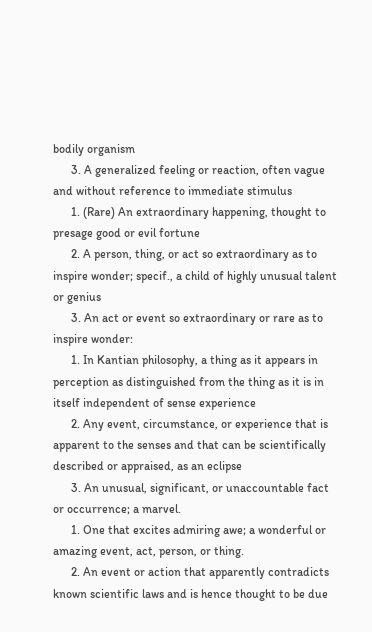bodily organism
      3. A generalized feeling or reaction, often vague and without reference to immediate stimulus
      1. (Rare) An extraordinary happening, thought to presage good or evil fortune
      2. A person, thing, or act so extraordinary as to inspire wonder; specif., a child of highly unusual talent or genius
      3. An act or event so extraordinary or rare as to inspire wonder:
      1. In Kantian philosophy, a thing as it appears in perception as distinguished from the thing as it is in itself independent of sense experience
      2. Any event, circumstance, or experience that is apparent to the senses and that can be scientifically described or appraised, as an eclipse
      3. An unusual, significant, or unaccountable fact or occurrence; a marvel.
      1. One that excites admiring awe; a wonderful or amazing event, act, person, or thing.
      2. An event or action that apparently contradicts known scientific laws and is hence thought to be due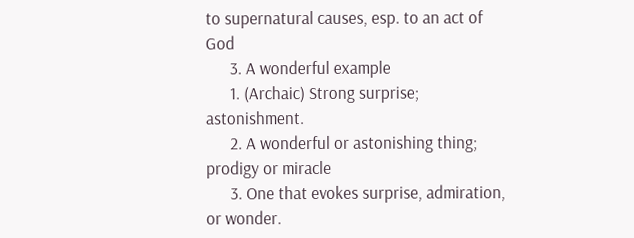to supernatural causes, esp. to an act of God
      3. A wonderful example
      1. (Archaic) Strong surprise; astonishment.
      2. A wonderful or astonishing thing; prodigy or miracle
      3. One that evokes surprise, admiration, or wonder.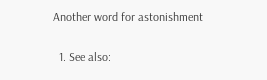Another word for astonishment

  1. See also: